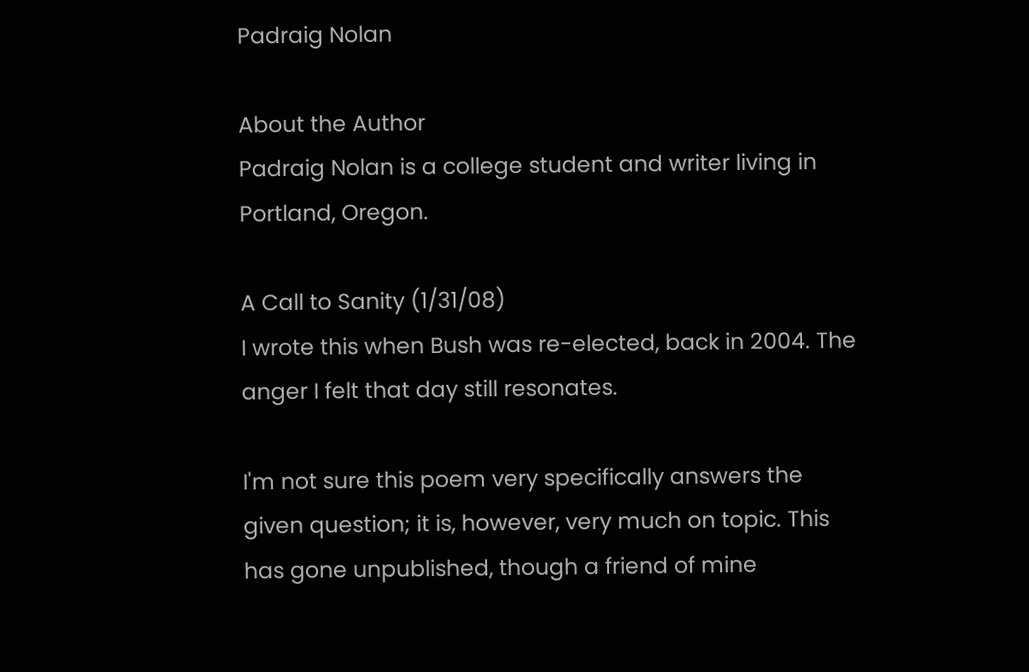Padraig Nolan

About the Author
Padraig Nolan is a college student and writer living in Portland, Oregon.

A Call to Sanity (1/31/08)
I wrote this when Bush was re-elected, back in 2004. The anger I felt that day still resonates.

I'm not sure this poem very specifically answers the given question; it is, however, very much on topic. This has gone unpublished, though a friend of mine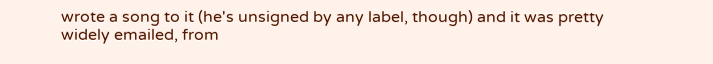wrote a song to it (he's unsigned by any label, though) and it was pretty widely emailed, from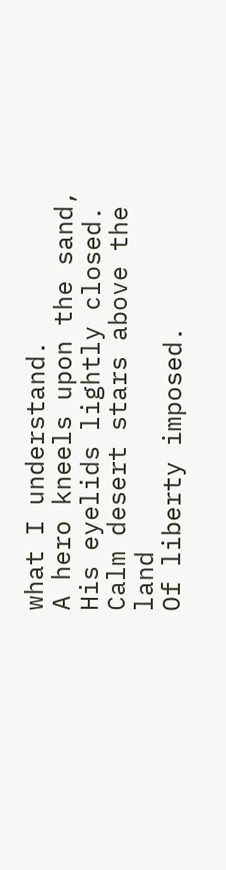what I understand.
A hero kneels upon the sand,
His eyelids lightly closed.
Calm desert stars above the land
Of liberty imposed.